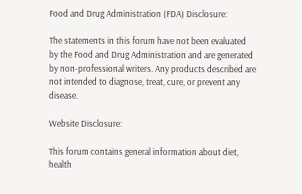Food and Drug Administration (FDA) Disclosure:

The statements in this forum have not been evaluated by the Food and Drug Administration and are generated by non-professional writers. Any products described are not intended to diagnose, treat, cure, or prevent any disease.

Website Disclosure:

This forum contains general information about diet, health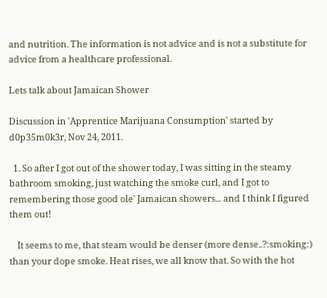and nutrition. The information is not advice and is not a substitute for advice from a healthcare professional.

Lets talk about Jamaican Shower

Discussion in 'Apprentice Marijuana Consumption' started by d0p35m0k3r, Nov 24, 2011.

  1. So after I got out of the shower today, I was sitting in the steamy bathroom smoking, just watching the smoke curl, and I got to remembering those good ole' Jamaican showers... and I think I figured them out!

    It seems to me, that steam would be denser (more dense..?:smoking:) than your dope smoke. Heat rises, we all know that. So with the hot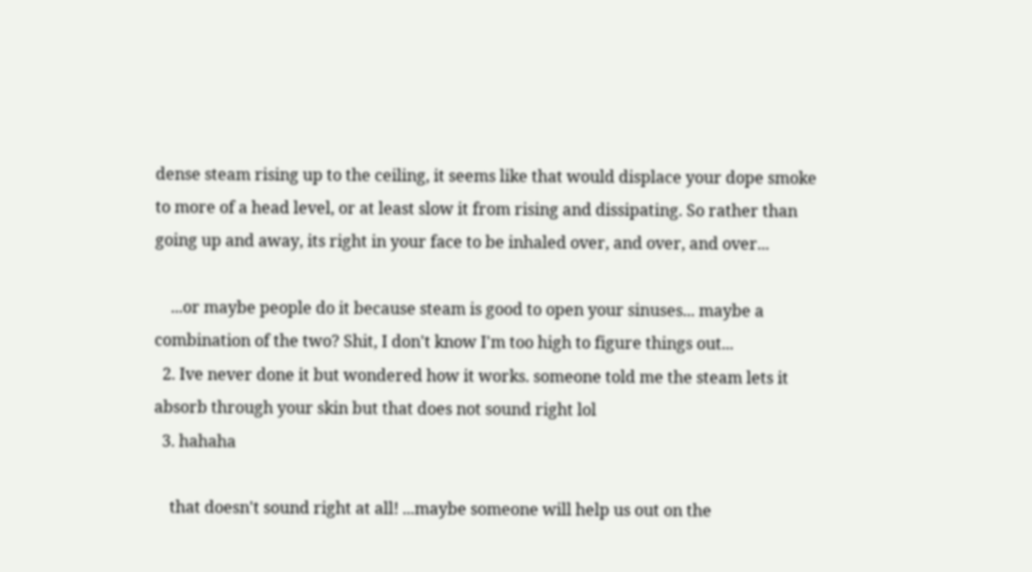dense steam rising up to the ceiling, it seems like that would displace your dope smoke to more of a head level, or at least slow it from rising and dissipating. So rather than going up and away, its right in your face to be inhaled over, and over, and over...

    ...or maybe people do it because steam is good to open your sinuses... maybe a combination of the two? Shit, I don't know I'm too high to figure things out...
  2. Ive never done it but wondered how it works. someone told me the steam lets it absorb through your skin but that does not sound right lol
  3. hahaha

    that doesn't sound right at all! ...maybe someone will help us out on the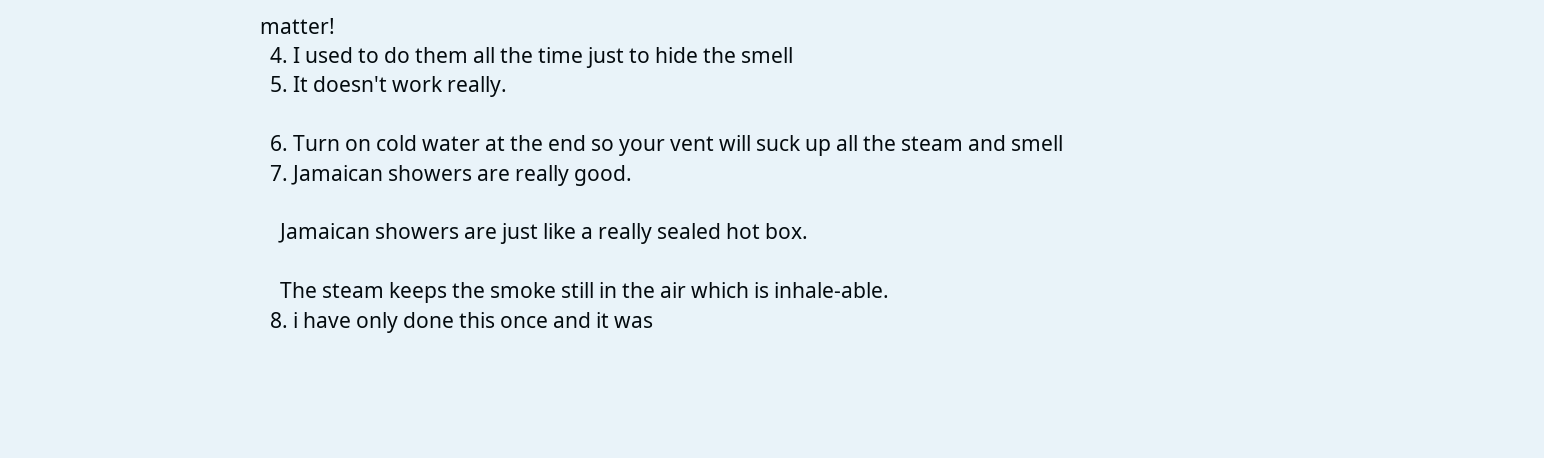matter!
  4. I used to do them all the time just to hide the smell
  5. It doesn't work really.

  6. Turn on cold water at the end so your vent will suck up all the steam and smell
  7. Jamaican showers are really good.

    Jamaican showers are just like a really sealed hot box.

    The steam keeps the smoke still in the air which is inhale-able.
  8. i have only done this once and it was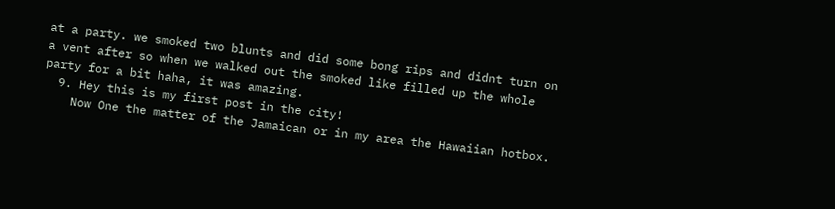at a party. we smoked two blunts and did some bong rips and didnt turn on a vent after so when we walked out the smoked like filled up the whole party for a bit haha, it was amazing.
  9. Hey this is my first post in the city!
    Now One the matter of the Jamaican or in my area the Hawaiian hotbox.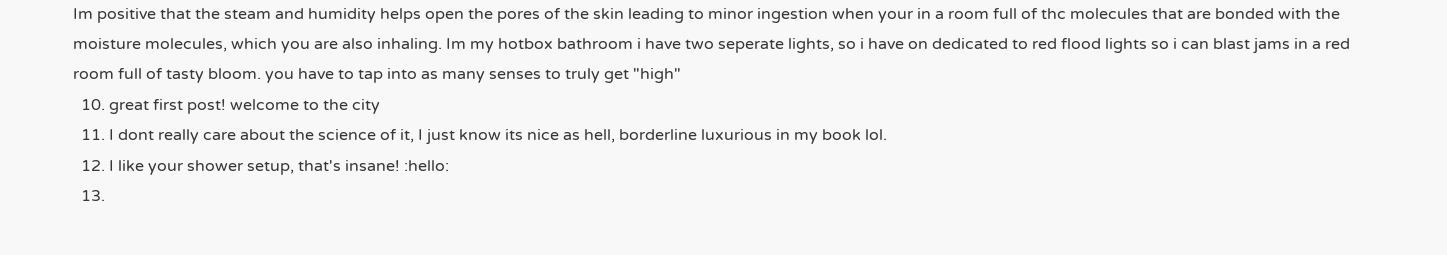Im positive that the steam and humidity helps open the pores of the skin leading to minor ingestion when your in a room full of thc molecules that are bonded with the moisture molecules, which you are also inhaling. Im my hotbox bathroom i have two seperate lights, so i have on dedicated to red flood lights so i can blast jams in a red room full of tasty bloom. you have to tap into as many senses to truly get "high"
  10. great first post! welcome to the city
  11. I dont really care about the science of it, I just know its nice as hell, borderline luxurious in my book lol.
  12. I like your shower setup, that's insane! :hello:
  13.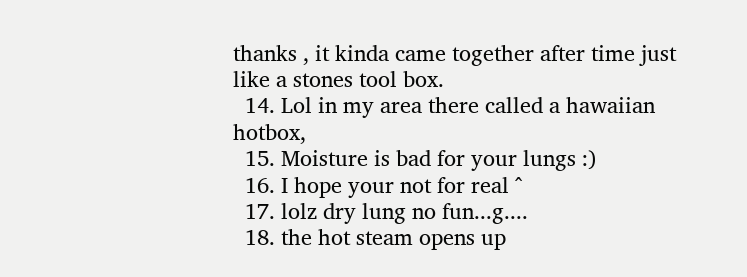thanks , it kinda came together after time just like a stones tool box.
  14. Lol in my area there called a hawaiian hotbox,
  15. Moisture is bad for your lungs :)
  16. I hope your not for real ^
  17. lolz dry lung no fun...g....
  18. the hot steam opens up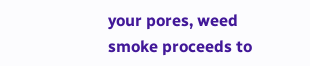your pores, weed smoke proceeds to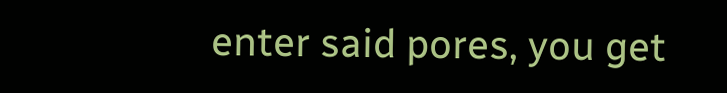enter said pores, you get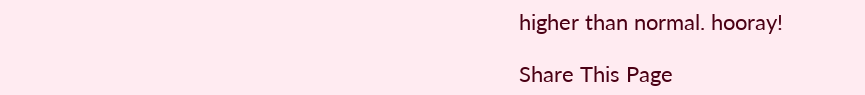higher than normal. hooray!

Share This Page